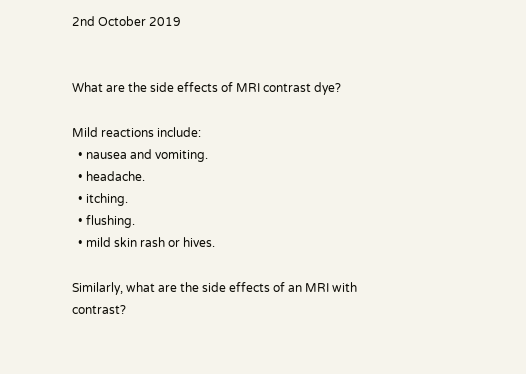2nd October 2019


What are the side effects of MRI contrast dye?

Mild reactions include:
  • nausea and vomiting.
  • headache.
  • itching.
  • flushing.
  • mild skin rash or hives.

Similarly, what are the side effects of an MRI with contrast?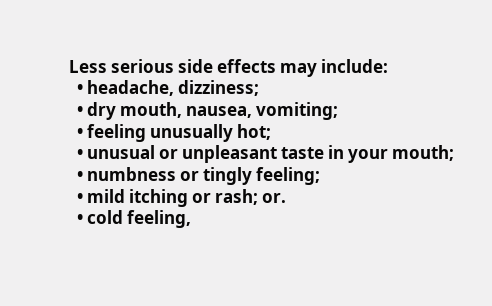Less serious side effects may include:
  • headache, dizziness;
  • dry mouth, nausea, vomiting;
  • feeling unusually hot;
  • unusual or unpleasant taste in your mouth;
  • numbness or tingly feeling;
  • mild itching or rash; or.
  • cold feeling,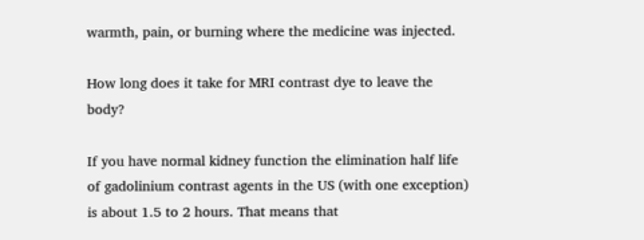warmth, pain, or burning where the medicine was injected.

How long does it take for MRI contrast dye to leave the body?

If you have normal kidney function the elimination half life of gadolinium contrast agents in the US (with one exception) is about 1.5 to 2 hours. That means that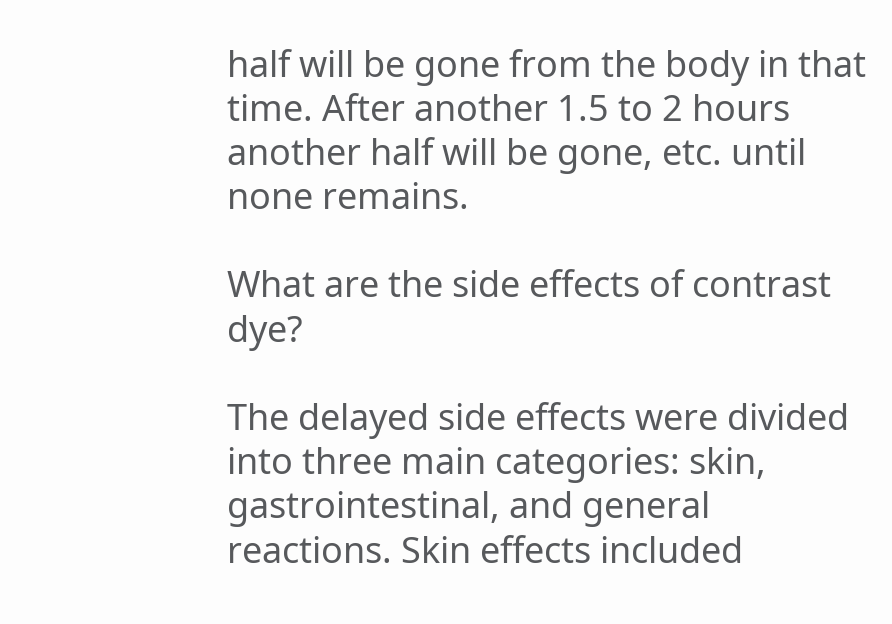half will be gone from the body in that time. After another 1.5 to 2 hours another half will be gone, etc. until none remains.

What are the side effects of contrast dye?

The delayed side effects were divided into three main categories: skin, gastrointestinal, and general reactions. Skin effects included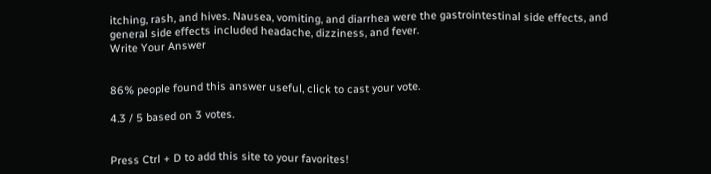itching, rash, and hives. Nausea, vomiting, and diarrhea were the gastrointestinal side effects, and general side effects included headache, dizziness, and fever.
Write Your Answer


86% people found this answer useful, click to cast your vote.

4.3 / 5 based on 3 votes.


Press Ctrl + D to add this site to your favorites!